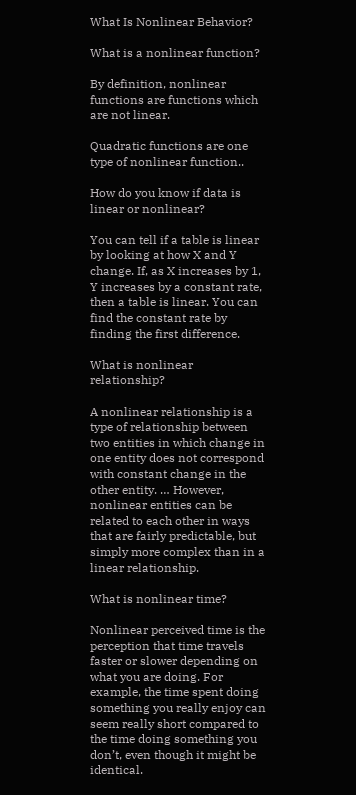What Is Nonlinear Behavior?

What is a nonlinear function?

By definition, nonlinear functions are functions which are not linear.

Quadratic functions are one type of nonlinear function..

How do you know if data is linear or nonlinear?

You can tell if a table is linear by looking at how X and Y change. If, as X increases by 1, Y increases by a constant rate, then a table is linear. You can find the constant rate by finding the first difference.

What is nonlinear relationship?

A nonlinear relationship is a type of relationship between two entities in which change in one entity does not correspond with constant change in the other entity. … However, nonlinear entities can be related to each other in ways that are fairly predictable, but simply more complex than in a linear relationship.

What is nonlinear time?

Nonlinear perceived time is the perception that time travels faster or slower depending on what you are doing. For example, the time spent doing something you really enjoy can seem really short compared to the time doing something you don’t, even though it might be identical.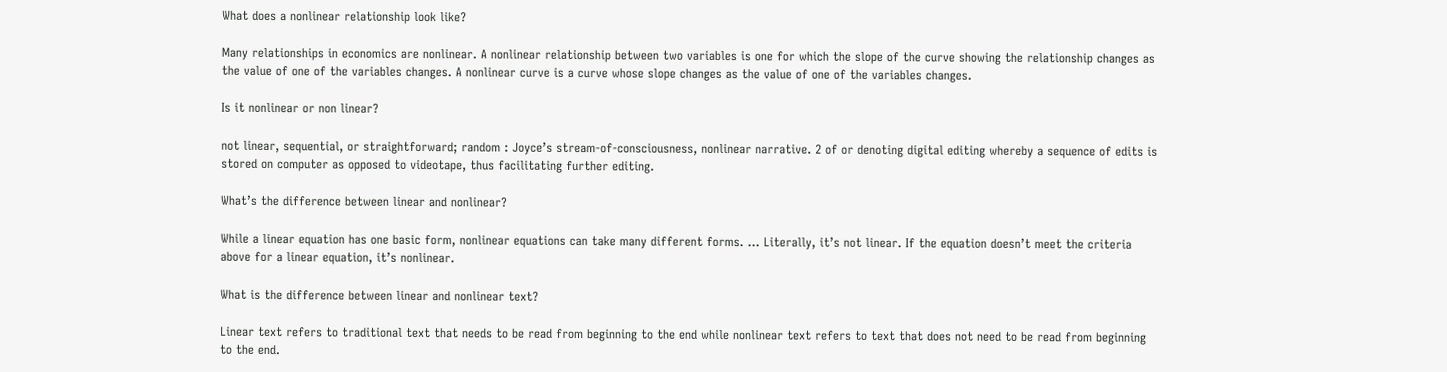What does a nonlinear relationship look like?

Many relationships in economics are nonlinear. A nonlinear relationship between two variables is one for which the slope of the curve showing the relationship changes as the value of one of the variables changes. A nonlinear curve is a curve whose slope changes as the value of one of the variables changes.

Is it nonlinear or non linear?

not linear, sequential, or straightforward; random : Joyce’s stream-of-consciousness, nonlinear narrative. 2 of or denoting digital editing whereby a sequence of edits is stored on computer as opposed to videotape, thus facilitating further editing.

What’s the difference between linear and nonlinear?

While a linear equation has one basic form, nonlinear equations can take many different forms. … Literally, it’s not linear. If the equation doesn’t meet the criteria above for a linear equation, it’s nonlinear.

What is the difference between linear and nonlinear text?

Linear text refers to traditional text that needs to be read from beginning to the end while nonlinear text refers to text that does not need to be read from beginning to the end.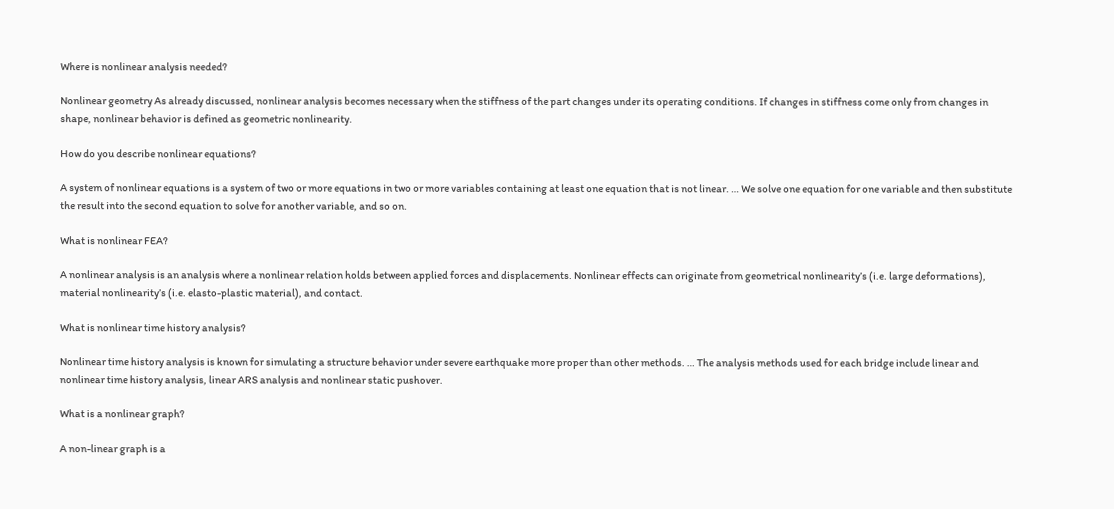Where is nonlinear analysis needed?

Nonlinear geometry As already discussed, nonlinear analysis becomes necessary when the stiffness of the part changes under its operating conditions. If changes in stiffness come only from changes in shape, nonlinear behavior is defined as geometric nonlinearity.

How do you describe nonlinear equations?

A system of nonlinear equations is a system of two or more equations in two or more variables containing at least one equation that is not linear. … We solve one equation for one variable and then substitute the result into the second equation to solve for another variable, and so on.

What is nonlinear FEA?

A nonlinear analysis is an analysis where a nonlinear relation holds between applied forces and displacements. Nonlinear effects can originate from geometrical nonlinearity’s (i.e. large deformations), material nonlinearity’s (i.e. elasto-plastic material), and contact.

What is nonlinear time history analysis?

Nonlinear time history analysis is known for simulating a structure behavior under severe earthquake more proper than other methods. … The analysis methods used for each bridge include linear and nonlinear time history analysis, linear ARS analysis and nonlinear static pushover.

What is a nonlinear graph?

A non-linear graph is a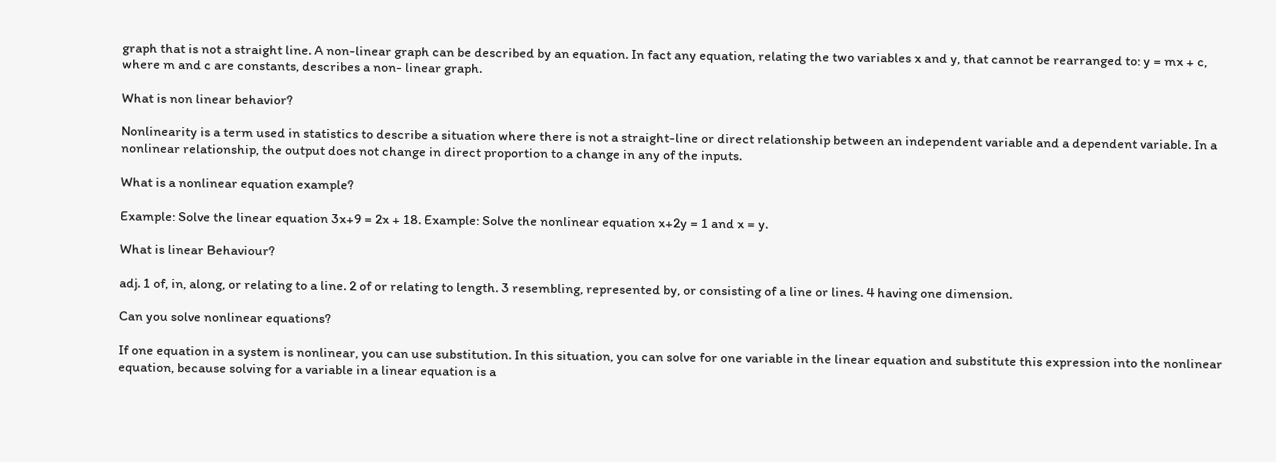graph that is not a straight line. A non-linear graph can be described by an equation. In fact any equation, relating the two variables x and y, that cannot be rearranged to: y = mx + c, where m and c are constants, describes a non- linear graph.

What is non linear behavior?

Nonlinearity is a term used in statistics to describe a situation where there is not a straight-line or direct relationship between an independent variable and a dependent variable. In a nonlinear relationship, the output does not change in direct proportion to a change in any of the inputs.

What is a nonlinear equation example?

Example: Solve the linear equation 3x+9 = 2x + 18. Example: Solve the nonlinear equation x+2y = 1 and x = y.

What is linear Behaviour?

adj. 1 of, in, along, or relating to a line. 2 of or relating to length. 3 resembling, represented by, or consisting of a line or lines. 4 having one dimension.

Can you solve nonlinear equations?

If one equation in a system is nonlinear, you can use substitution. In this situation, you can solve for one variable in the linear equation and substitute this expression into the nonlinear equation, because solving for a variable in a linear equation is a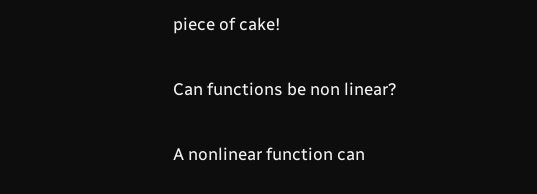piece of cake!

Can functions be non linear?

A nonlinear function can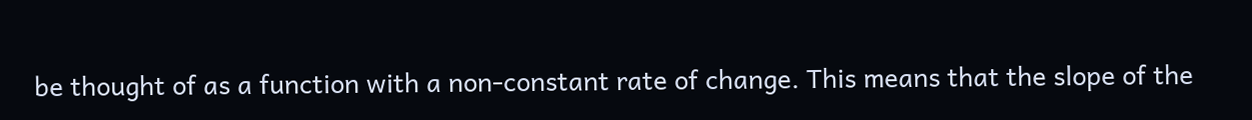be thought of as a function with a non-constant rate of change. This means that the slope of the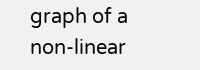graph of a non-linear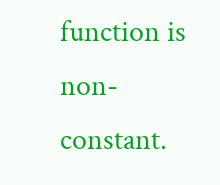function is non-constant.